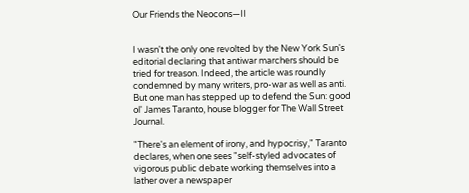Our Friends the Neocons—II


I wasn't the only one revolted by the New York Sun's editorial declaring that antiwar marchers should be tried for treason. Indeed, the article was roundly condemned by many writers, pro-war as well as anti. But one man has stepped up to defend the Sun: good ol' James Taranto, house blogger for The Wall Street Journal.

"There's an element of irony, and hypocrisy," Taranto declares, when one sees "self-styled advocates of vigorous public debate working themselves into a lather over a newspaper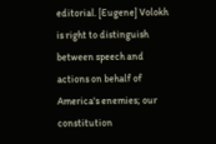editorial. [Eugene] Volokh is right to distinguish between speech and actions on behalf of America's enemies; our constitution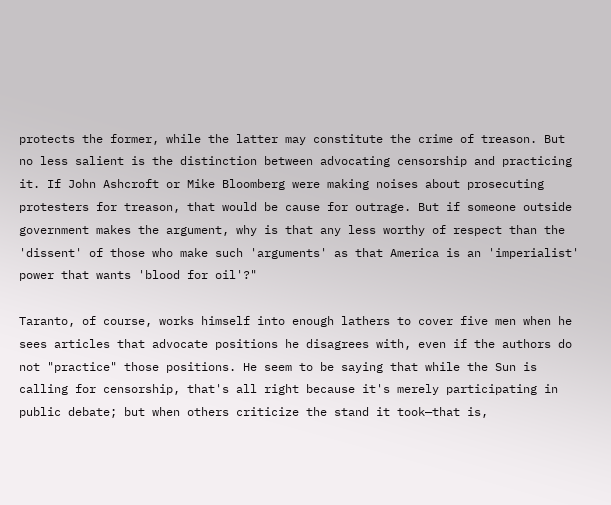protects the former, while the latter may constitute the crime of treason. But no less salient is the distinction between advocating censorship and practicing it. If John Ashcroft or Mike Bloomberg were making noises about prosecuting protesters for treason, that would be cause for outrage. But if someone outside government makes the argument, why is that any less worthy of respect than the 'dissent' of those who make such 'arguments' as that America is an 'imperialist' power that wants 'blood for oil'?"

Taranto, of course, works himself into enough lathers to cover five men when he sees articles that advocate positions he disagrees with, even if the authors do not "practice" those positions. He seem to be saying that while the Sun is calling for censorship, that's all right because it's merely participating in public debate; but when others criticize the stand it took—that is,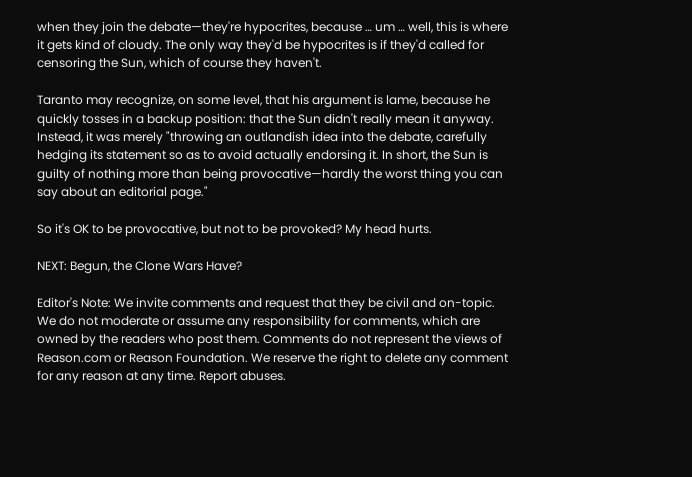when they join the debate—they're hypocrites, because … um … well, this is where it gets kind of cloudy. The only way they'd be hypocrites is if they'd called for censoring the Sun, which of course they haven't.

Taranto may recognize, on some level, that his argument is lame, because he quickly tosses in a backup position: that the Sun didn't really mean it anyway. Instead, it was merely "throwing an outlandish idea into the debate, carefully hedging its statement so as to avoid actually endorsing it. In short, the Sun is guilty of nothing more than being provocative—hardly the worst thing you can say about an editorial page."

So it's OK to be provocative, but not to be provoked? My head hurts.

NEXT: Begun, the Clone Wars Have?

Editor's Note: We invite comments and request that they be civil and on-topic. We do not moderate or assume any responsibility for comments, which are owned by the readers who post them. Comments do not represent the views of Reason.com or Reason Foundation. We reserve the right to delete any comment for any reason at any time. Report abuses.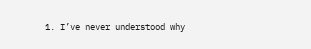1. I’ve never understood why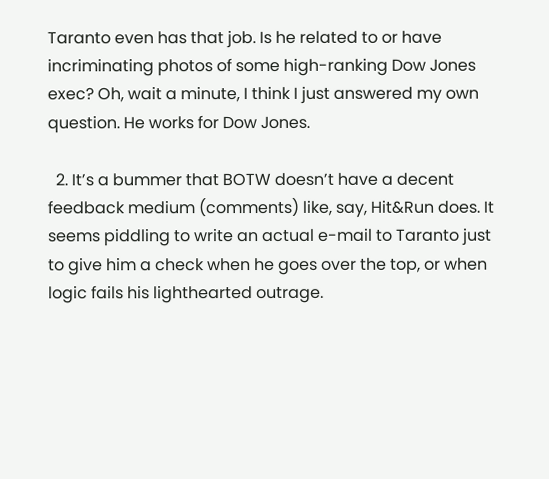Taranto even has that job. Is he related to or have incriminating photos of some high-ranking Dow Jones exec? Oh, wait a minute, I think I just answered my own question. He works for Dow Jones.

  2. It’s a bummer that BOTW doesn’t have a decent feedback medium (comments) like, say, Hit&Run does. It seems piddling to write an actual e-mail to Taranto just to give him a check when he goes over the top, or when logic fails his lighthearted outrage.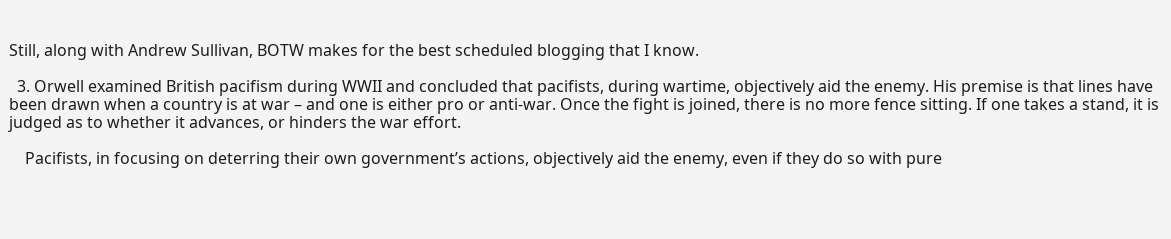Still, along with Andrew Sullivan, BOTW makes for the best scheduled blogging that I know.

  3. Orwell examined British pacifism during WWII and concluded that pacifists, during wartime, objectively aid the enemy. His premise is that lines have been drawn when a country is at war – and one is either pro or anti-war. Once the fight is joined, there is no more fence sitting. If one takes a stand, it is judged as to whether it advances, or hinders the war effort.

    Pacifists, in focusing on deterring their own government’s actions, objectively aid the enemy, even if they do so with pure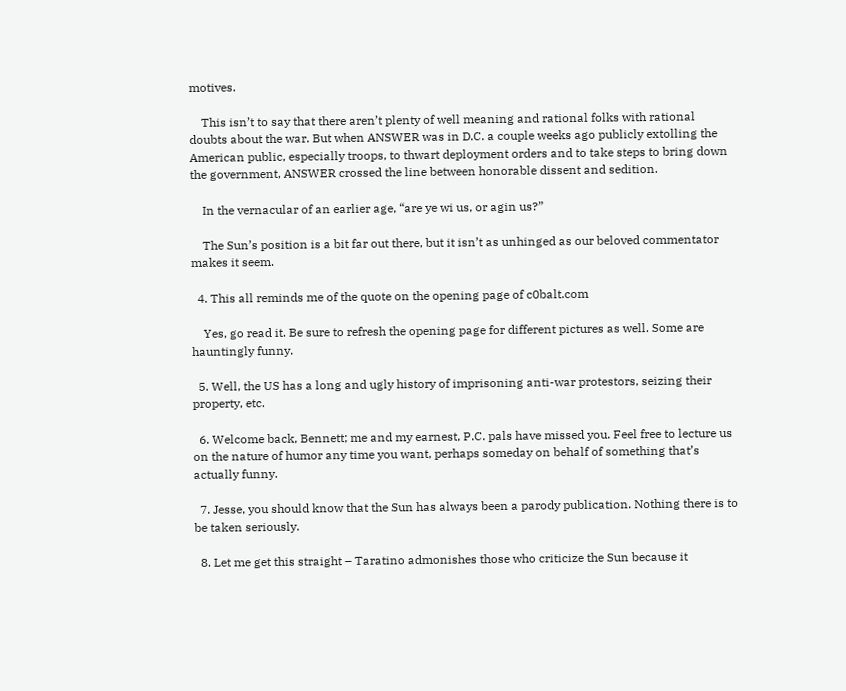motives.

    This isn’t to say that there aren’t plenty of well meaning and rational folks with rational doubts about the war. But when ANSWER was in D.C. a couple weeks ago publicly extolling the American public, especially troops, to thwart deployment orders and to take steps to bring down the government, ANSWER crossed the line between honorable dissent and sedition.

    In the vernacular of an earlier age, “are ye wi us, or agin us?”

    The Sun’s position is a bit far out there, but it isn’t as unhinged as our beloved commentator makes it seem.

  4. This all reminds me of the quote on the opening page of c0balt.com

    Yes, go read it. Be sure to refresh the opening page for different pictures as well. Some are hauntingly funny.

  5. Well, the US has a long and ugly history of imprisoning anti-war protestors, seizing their property, etc.

  6. Welcome back, Bennett; me and my earnest, P.C. pals have missed you. Feel free to lecture us on the nature of humor any time you want, perhaps someday on behalf of something that’s actually funny.

  7. Jesse, you should know that the Sun has always been a parody publication. Nothing there is to be taken seriously.

  8. Let me get this straight – Taratino admonishes those who criticize the Sun because it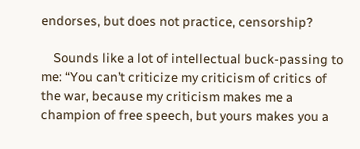endorses, but does not practice, censorship?

    Sounds like a lot of intellectual buck-passing to me: “You can’t criticize my criticism of critics of the war, because my criticism makes me a champion of free speech, but yours makes you a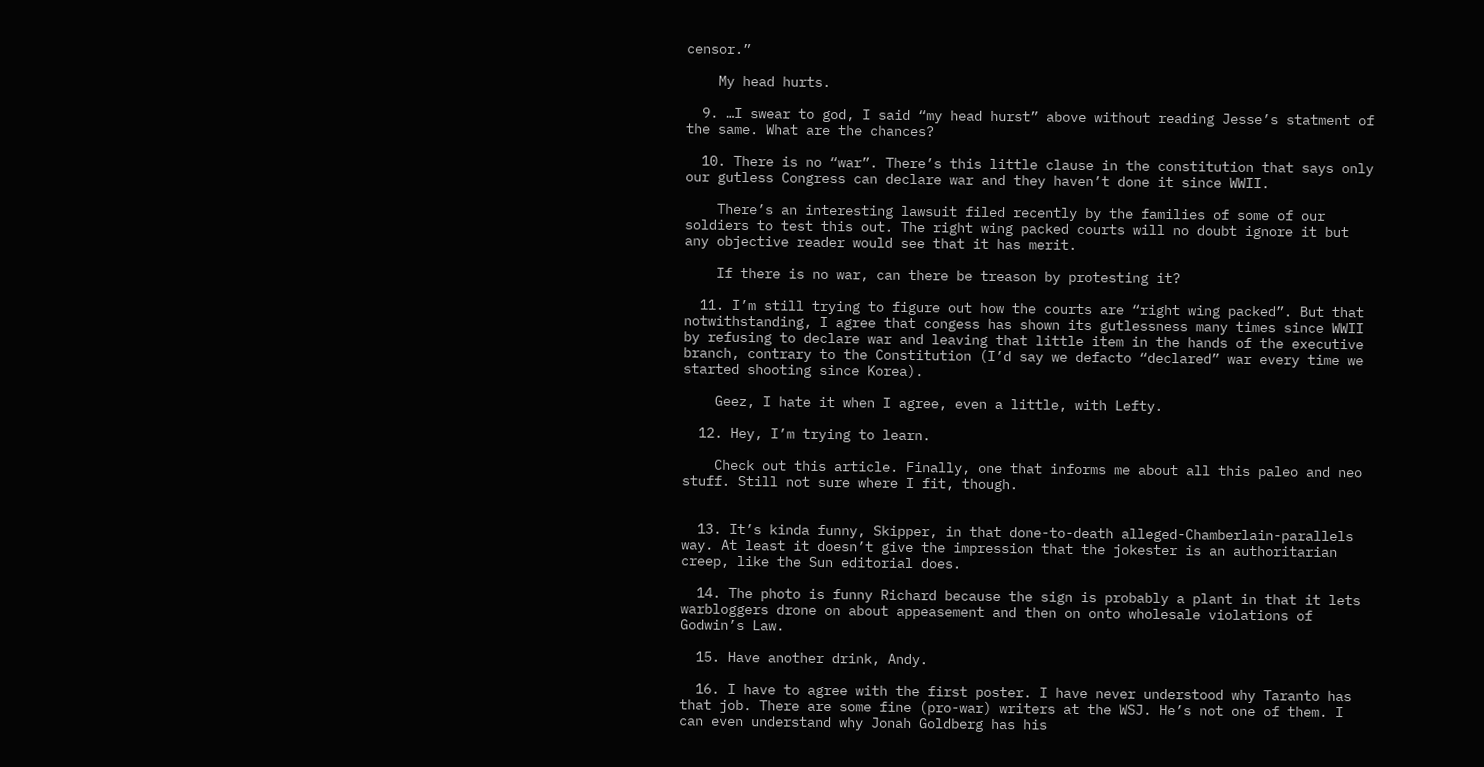censor.”

    My head hurts.

  9. …I swear to god, I said “my head hurst” above without reading Jesse’s statment of the same. What are the chances?

  10. There is no “war”. There’s this little clause in the constitution that says only our gutless Congress can declare war and they haven’t done it since WWII.

    There’s an interesting lawsuit filed recently by the families of some of our soldiers to test this out. The right wing packed courts will no doubt ignore it but any objective reader would see that it has merit.

    If there is no war, can there be treason by protesting it?

  11. I’m still trying to figure out how the courts are “right wing packed”. But that notwithstanding, I agree that congess has shown its gutlessness many times since WWII by refusing to declare war and leaving that little item in the hands of the executive branch, contrary to the Constitution (I’d say we defacto “declared” war every time we started shooting since Korea).

    Geez, I hate it when I agree, even a little, with Lefty.

  12. Hey, I’m trying to learn.

    Check out this article. Finally, one that informs me about all this paleo and neo stuff. Still not sure where I fit, though.


  13. It’s kinda funny, Skipper, in that done-to-death alleged-Chamberlain-parallels way. At least it doesn’t give the impression that the jokester is an authoritarian creep, like the Sun editorial does.

  14. The photo is funny Richard because the sign is probably a plant in that it lets warbloggers drone on about appeasement and then on onto wholesale violations of Godwin’s Law.

  15. Have another drink, Andy.

  16. I have to agree with the first poster. I have never understood why Taranto has that job. There are some fine (pro-war) writers at the WSJ. He’s not one of them. I can even understand why Jonah Goldberg has his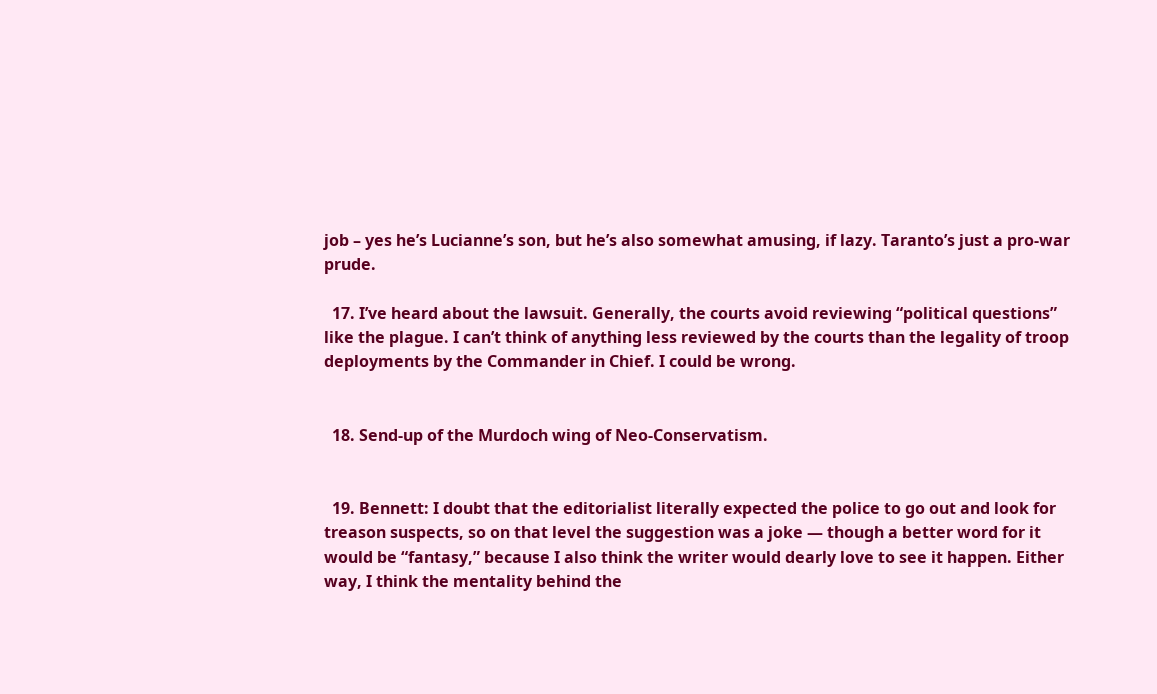job – yes he’s Lucianne’s son, but he’s also somewhat amusing, if lazy. Taranto’s just a pro-war prude.

  17. I’ve heard about the lawsuit. Generally, the courts avoid reviewing “political questions” like the plague. I can’t think of anything less reviewed by the courts than the legality of troop deployments by the Commander in Chief. I could be wrong.


  18. Send-up of the Murdoch wing of Neo-Conservatism.


  19. Bennett: I doubt that the editorialist literally expected the police to go out and look for treason suspects, so on that level the suggestion was a joke — though a better word for it would be “fantasy,” because I also think the writer would dearly love to see it happen. Either way, I think the mentality behind the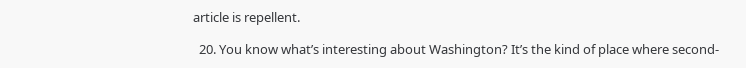article is repellent.

  20. You know what’s interesting about Washington? It’s the kind of place where second-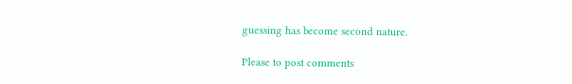guessing has become second nature.

Please to post comments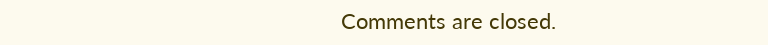Comments are closed.